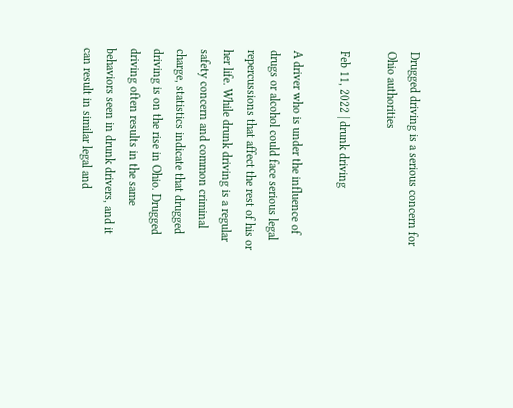Drugged driving is a serious concern for Ohio authorities

Feb 11, 2022 | drunk driving

A driver who is under the influence of drugs or alcohol could face serious legal repercussions that affect the rest of his or her life. While drunk driving is a regular safety concern and common criminal charge, statistics indicate that drugged driving is on the rise in Ohio. Drugged driving often results in the same behaviors seen in drunk drivers, and it can result in similar legal and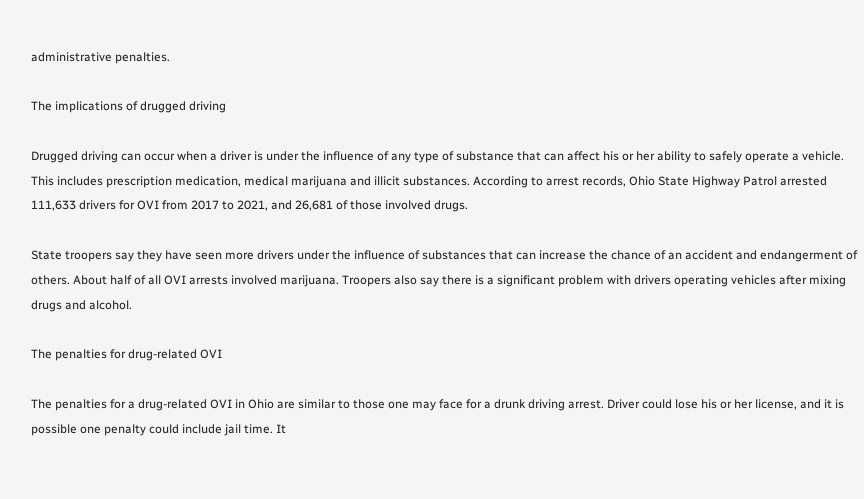administrative penalties.

The implications of drugged driving

Drugged driving can occur when a driver is under the influence of any type of substance that can affect his or her ability to safely operate a vehicle. This includes prescription medication, medical marijuana and illicit substances. According to arrest records, Ohio State Highway Patrol arrested 111,633 drivers for OVI from 2017 to 2021, and 26,681 of those involved drugs.

State troopers say they have seen more drivers under the influence of substances that can increase the chance of an accident and endangerment of others. About half of all OVI arrests involved marijuana. Troopers also say there is a significant problem with drivers operating vehicles after mixing drugs and alcohol.

The penalties for drug-related OVI

The penalties for a drug-related OVI in Ohio are similar to those one may face for a drunk driving arrest. Driver could lose his or her license, and it is possible one penalty could include jail time. It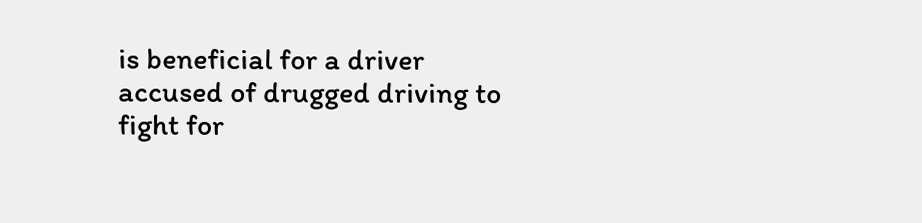is beneficial for a driver accused of drugged driving to fight for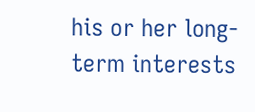his or her long-term interests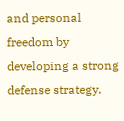and personal freedom by developing a strong defense strategy.